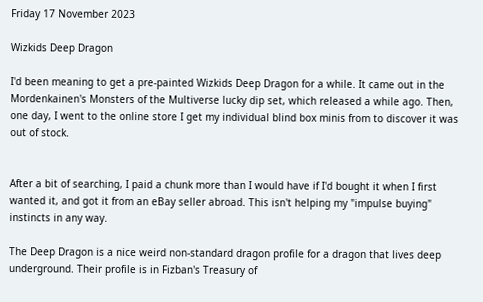Friday 17 November 2023

Wizkids Deep Dragon

I'd been meaning to get a pre-painted Wizkids Deep Dragon for a while. It came out in the Mordenkainen's Monsters of the Multiverse lucky dip set, which released a while ago. Then, one day, I went to the online store I get my individual blind box minis from to discover it was out of stock.


After a bit of searching, I paid a chunk more than I would have if I'd bought it when I first wanted it, and got it from an eBay seller abroad. This isn't helping my "impulse buying" instincts in any way.

The Deep Dragon is a nice weird non-standard dragon profile for a dragon that lives deep underground. Their profile is in Fizban's Treasury of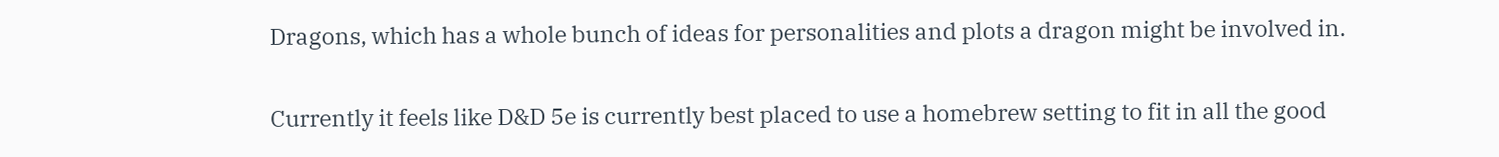Dragons, which has a whole bunch of ideas for personalities and plots a dragon might be involved in.

Currently it feels like D&D 5e is currently best placed to use a homebrew setting to fit in all the good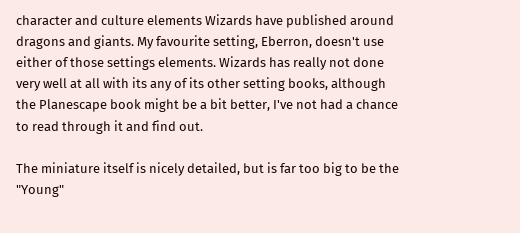character and culture elements Wizards have published around dragons and giants. My favourite setting, Eberron, doesn't use either of those settings elements. Wizards has really not done very well at all with its any of its other setting books, although the Planescape book might be a bit better, I've not had a chance to read through it and find out.

The miniature itself is nicely detailed, but is far too big to be the "Young"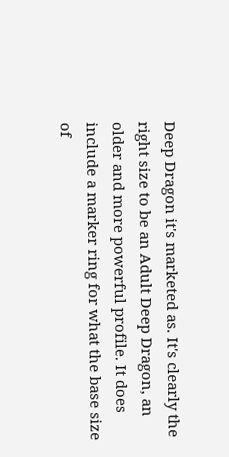Deep Dragon it's marketed as. It's clearly the right size to be an Adult Deep Dragon, an older and more powerful profile. It does include a marker ring for what the base size of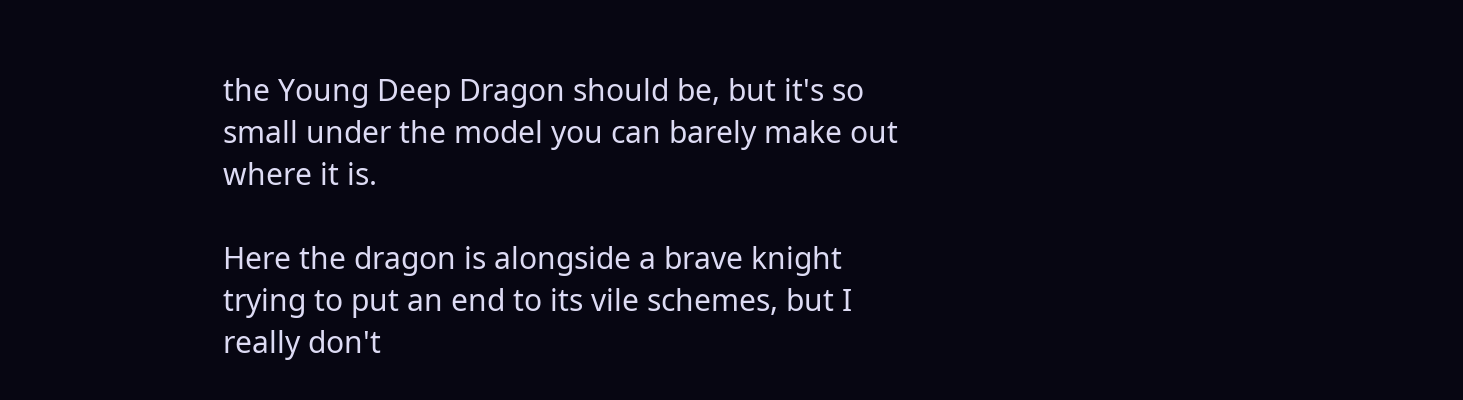the Young Deep Dragon should be, but it's so small under the model you can barely make out where it is.

Here the dragon is alongside a brave knight trying to put an end to its vile schemes, but I really don't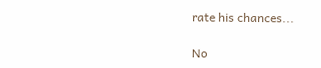rate his chances...

No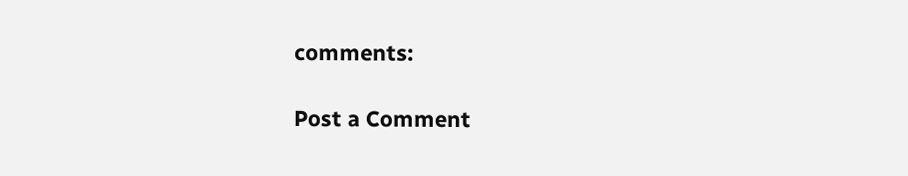comments:

Post a Comment